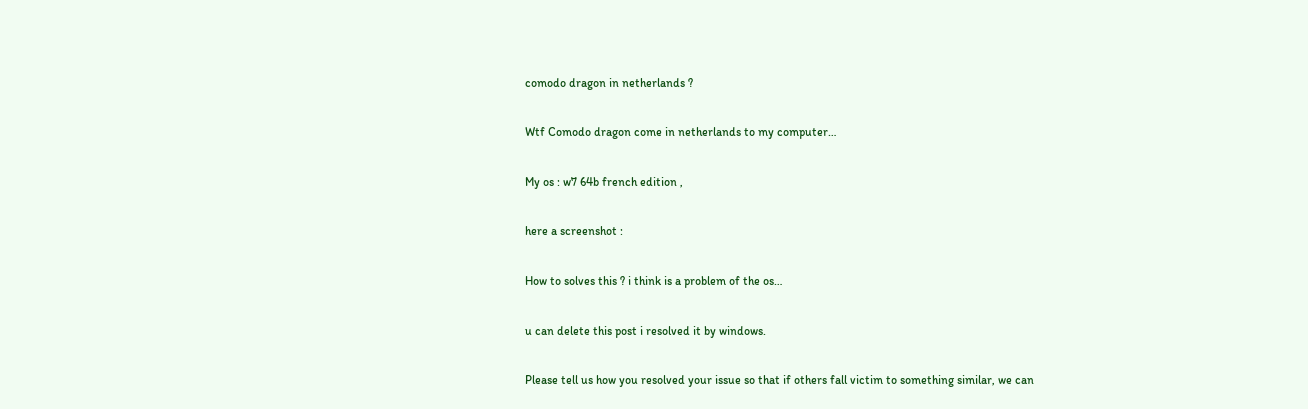comodo dragon in netherlands ?

Wtf Comodo dragon come in netherlands to my computer…

My os : w7 64b french edition ,

here a screenshot :

How to solves this ? i think is a problem of the os…

u can delete this post i resolved it by windows.

Please tell us how you resolved your issue so that if others fall victim to something similar, we can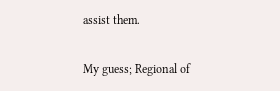assist them.

My guess; Regional of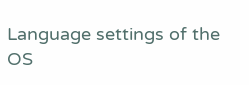Language settings of the OS